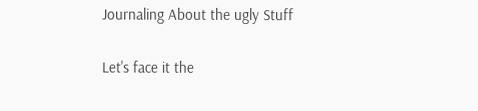Journaling About the ugly Stuff

Let's face it the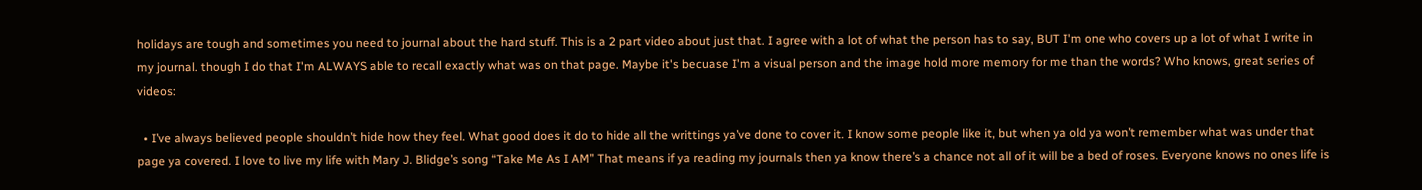holidays are tough and sometimes you need to journal about the hard stuff. This is a 2 part video about just that. I agree with a lot of what the person has to say, BUT I'm one who covers up a lot of what I write in my journal. though I do that I'm ALWAYS able to recall exactly what was on that page. Maybe it's becuase I'm a visual person and the image hold more memory for me than the words? Who knows, great series of videos:

  • I’ve always believed people shouldn’t hide how they feel. What good does it do to hide all the writtings ya’ve done to cover it. I know some people like it, but when ya old ya won’t remember what was under that page ya covered. I love to live my life with Mary J. Blidge’s song “Take Me As I AM” That means if ya reading my journals then ya know there’s a chance not all of it will be a bed of roses. Everyone knows no ones life is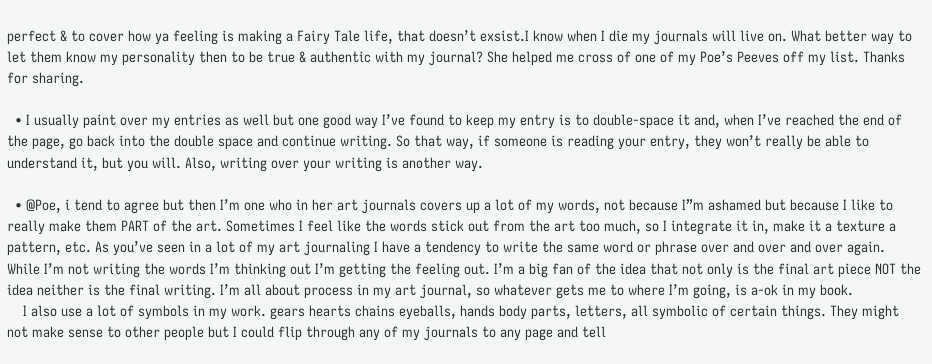perfect & to cover how ya feeling is making a Fairy Tale life, that doesn’t exsist.I know when I die my journals will live on. What better way to let them know my personality then to be true & authentic with my journal? She helped me cross of one of my Poe’s Peeves off my list. Thanks for sharing.

  • I usually paint over my entries as well but one good way I’ve found to keep my entry is to double-space it and, when I’ve reached the end of the page, go back into the double space and continue writing. So that way, if someone is reading your entry, they won’t really be able to understand it, but you will. Also, writing over your writing is another way.

  • @Poe, i tend to agree but then I’m one who in her art journals covers up a lot of my words, not because I”m ashamed but because I like to really make them PART of the art. Sometimes I feel like the words stick out from the art too much, so I integrate it in, make it a texture a pattern, etc. As you’ve seen in a lot of my art journaling I have a tendency to write the same word or phrase over and over and over again. While I’m not writing the words I’m thinking out I’m getting the feeling out. I’m a big fan of the idea that not only is the final art piece NOT the idea neither is the final writing. I’m all about process in my art journal, so whatever gets me to where I’m going, is a-ok in my book.
    I also use a lot of symbols in my work. gears hearts chains eyeballs, hands body parts, letters, all symbolic of certain things. They might not make sense to other people but I could flip through any of my journals to any page and tell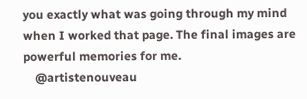you exactly what was going through my mind when I worked that page. The final images are powerful memories for me.
    @artistenouveau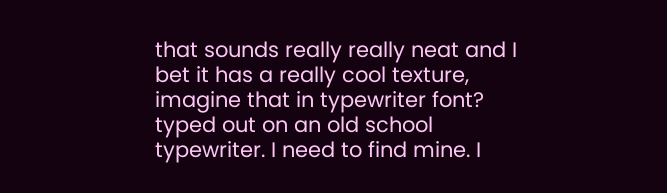that sounds really really neat and I bet it has a really cool texture, imagine that in typewriter font? typed out on an old school typewriter. I need to find mine. I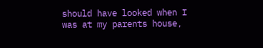should have looked when I was at my parents house,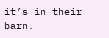it’s in their barn.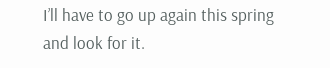I’ll have to go up again this spring and look for it.